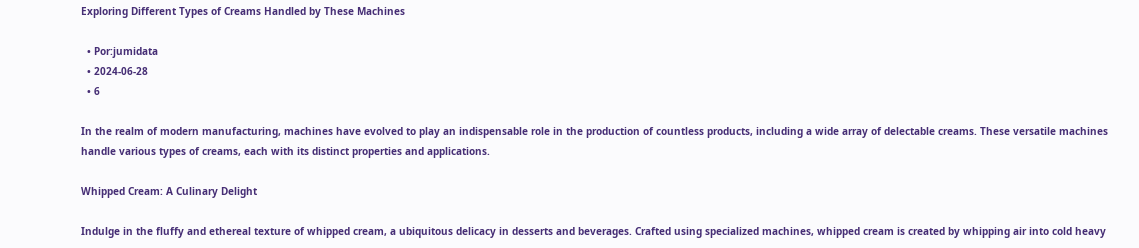Exploring Different Types of Creams Handled by These Machines

  • Por:jumidata
  • 2024-06-28
  • 6

In the realm of modern manufacturing, machines have evolved to play an indispensable role in the production of countless products, including a wide array of delectable creams. These versatile machines handle various types of creams, each with its distinct properties and applications.

Whipped Cream: A Culinary Delight

Indulge in the fluffy and ethereal texture of whipped cream, a ubiquitous delicacy in desserts and beverages. Crafted using specialized machines, whipped cream is created by whipping air into cold heavy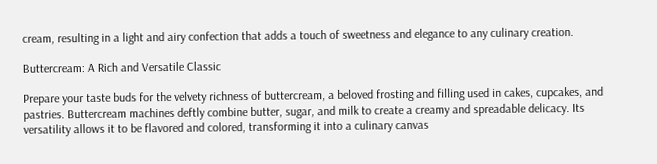cream, resulting in a light and airy confection that adds a touch of sweetness and elegance to any culinary creation.

Buttercream: A Rich and Versatile Classic

Prepare your taste buds for the velvety richness of buttercream, a beloved frosting and filling used in cakes, cupcakes, and pastries. Buttercream machines deftly combine butter, sugar, and milk to create a creamy and spreadable delicacy. Its versatility allows it to be flavored and colored, transforming it into a culinary canvas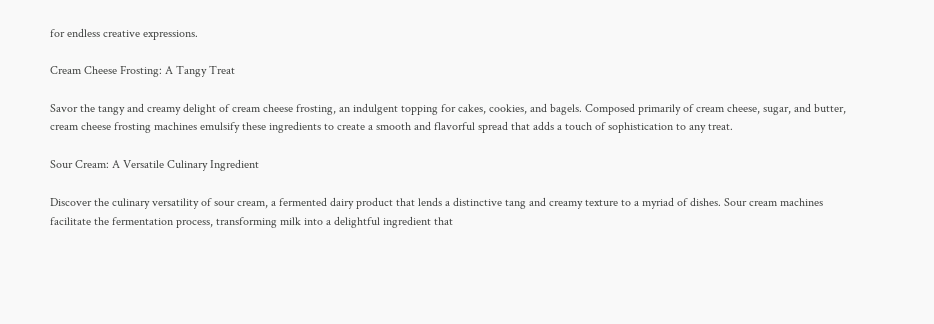for endless creative expressions.

Cream Cheese Frosting: A Tangy Treat

Savor the tangy and creamy delight of cream cheese frosting, an indulgent topping for cakes, cookies, and bagels. Composed primarily of cream cheese, sugar, and butter, cream cheese frosting machines emulsify these ingredients to create a smooth and flavorful spread that adds a touch of sophistication to any treat.

Sour Cream: A Versatile Culinary Ingredient

Discover the culinary versatility of sour cream, a fermented dairy product that lends a distinctive tang and creamy texture to a myriad of dishes. Sour cream machines facilitate the fermentation process, transforming milk into a delightful ingredient that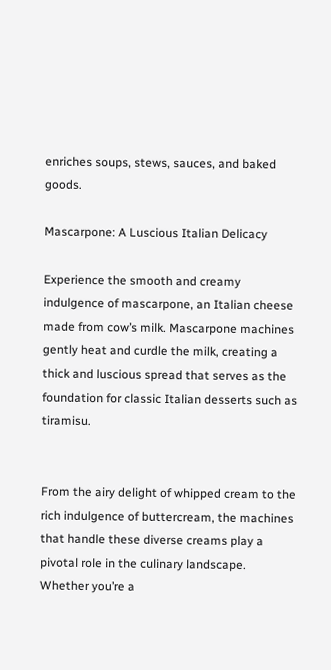enriches soups, stews, sauces, and baked goods.

Mascarpone: A Luscious Italian Delicacy

Experience the smooth and creamy indulgence of mascarpone, an Italian cheese made from cow’s milk. Mascarpone machines gently heat and curdle the milk, creating a thick and luscious spread that serves as the foundation for classic Italian desserts such as tiramisu.


From the airy delight of whipped cream to the rich indulgence of buttercream, the machines that handle these diverse creams play a pivotal role in the culinary landscape. Whether you’re a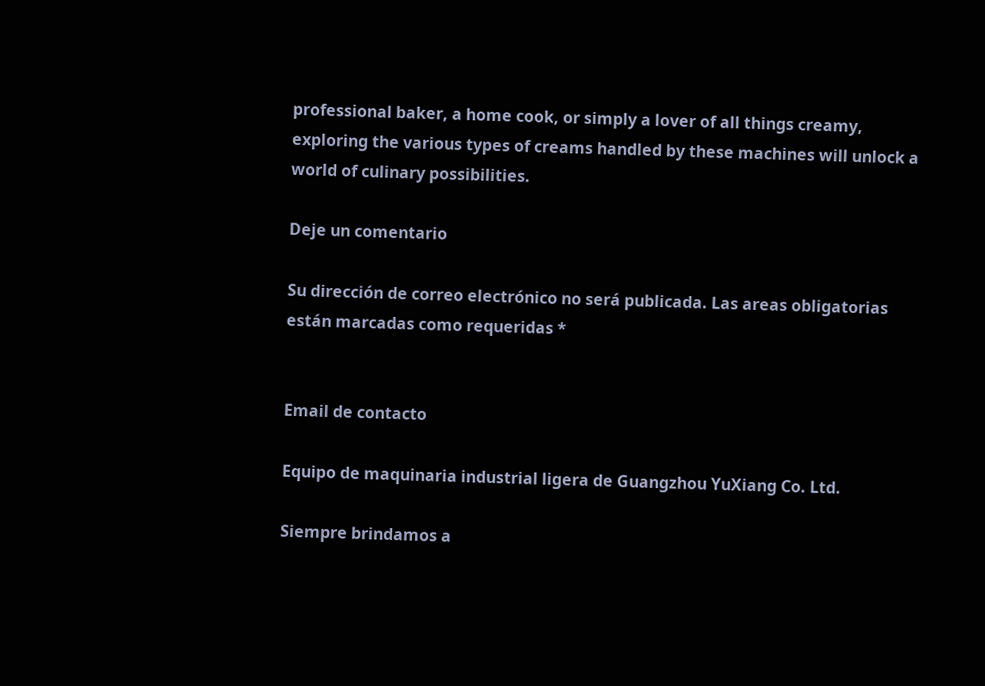professional baker, a home cook, or simply a lover of all things creamy, exploring the various types of creams handled by these machines will unlock a world of culinary possibilities.

Deje un comentario

Su dirección de correo electrónico no será publicada. Las areas obligatorias están marcadas como requeridas *


Email de contacto

Equipo de maquinaria industrial ligera de Guangzhou YuXiang Co. Ltd.

Siempre brindamos a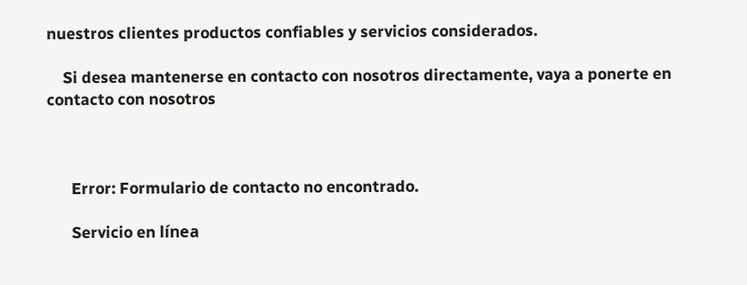nuestros clientes productos confiables y servicios considerados.

    Si desea mantenerse en contacto con nosotros directamente, vaya a ponerte en contacto con nosotros



      Error: Formulario de contacto no encontrado.

      Servicio en línea